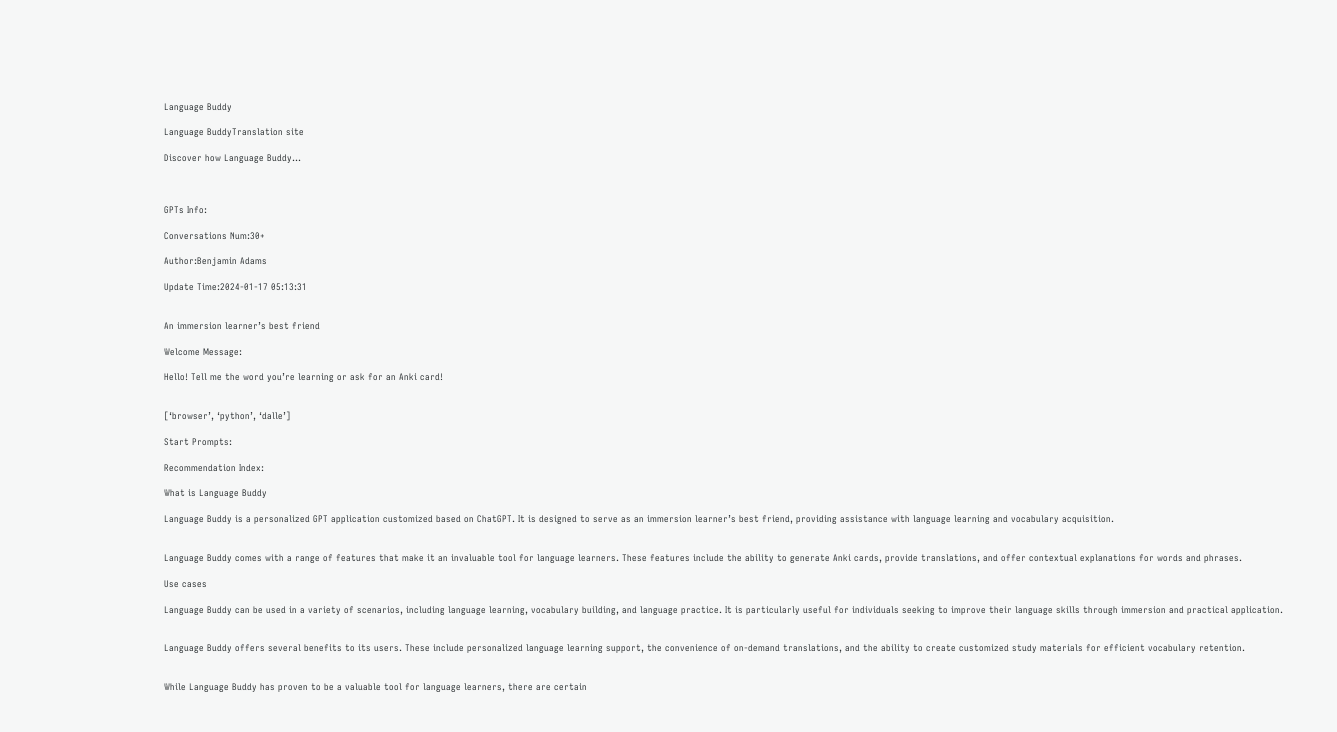Language Buddy

Language BuddyTranslation site

Discover how Language Buddy...



GPTs Info:

Conversations Num:30+

Author:Benjamin Adams

Update Time:2024-01-17 05:13:31


An immersion learner’s best friend

Welcome Message:

Hello! Tell me the word you’re learning or ask for an Anki card!


[‘browser’, ‘python’, ‘dalle’]

Start Prompts:

Recommendation Index:

What is Language Buddy

Language Buddy is a personalized GPT application customized based on ChatGPT. It is designed to serve as an immersion learner’s best friend, providing assistance with language learning and vocabulary acquisition.


Language Buddy comes with a range of features that make it an invaluable tool for language learners. These features include the ability to generate Anki cards, provide translations, and offer contextual explanations for words and phrases.

Use cases

Language Buddy can be used in a variety of scenarios, including language learning, vocabulary building, and language practice. It is particularly useful for individuals seeking to improve their language skills through immersion and practical application.


Language Buddy offers several benefits to its users. These include personalized language learning support, the convenience of on-demand translations, and the ability to create customized study materials for efficient vocabulary retention.


While Language Buddy has proven to be a valuable tool for language learners, there are certain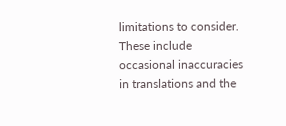limitations to consider. These include occasional inaccuracies in translations and the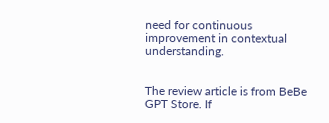need for continuous improvement in contextual understanding.


The review article is from BeBe GPT Store. If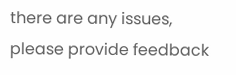there are any issues, please provide feedback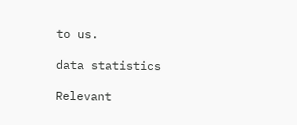to us.

data statistics

Relevant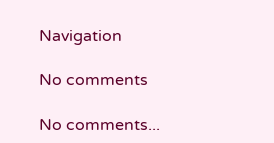Navigation

No comments

No comments...